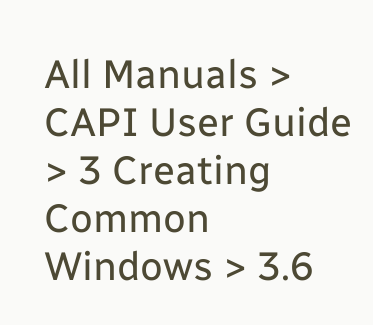All Manuals > CAPI User Guide > 3 Creating Common Windows > 3.6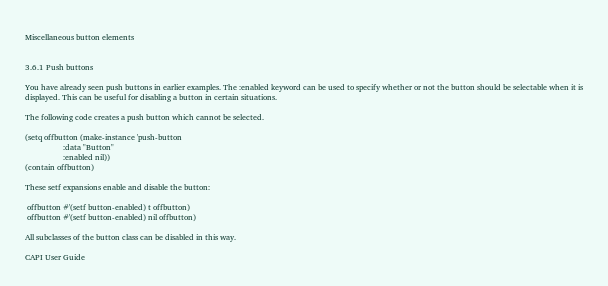Miscellaneous button elements


3.6.1 Push buttons

You have already seen push buttons in earlier examples. The :enabled keyword can be used to specify whether or not the button should be selectable when it is displayed. This can be useful for disabling a button in certain situations.

The following code creates a push button which cannot be selected.

(setq offbutton (make-instance 'push-button
                   :data "Button"
                   :enabled nil))
(contain offbutton)

These setf expansions enable and disable the button:

 offbutton #'(setf button-enabled) t offbutton)
 offbutton #'(setf button-enabled) nil offbutton)

All subclasses of the button class can be disabled in this way.

CAPI User Guide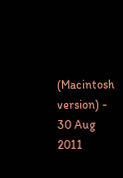(Macintosh version) - 30 Aug 2011